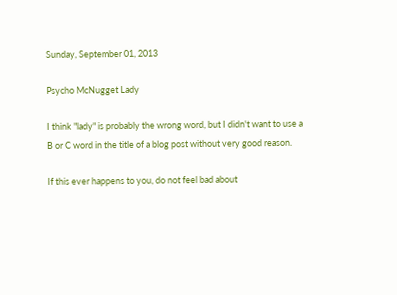Sunday, September 01, 2013

Psycho McNugget Lady

I think "lady" is probably the wrong word, but I didn't want to use a B or C word in the title of a blog post without very good reason.

If this ever happens to you, do not feel bad about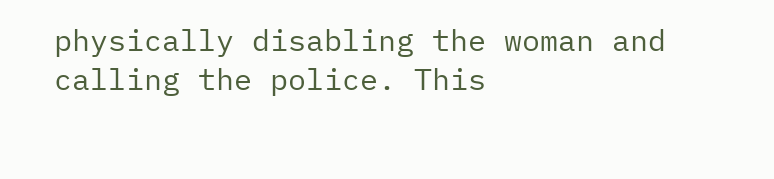physically disabling the woman and calling the police. This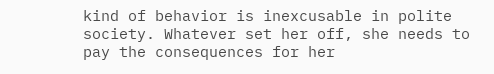kind of behavior is inexcusable in polite society. Whatever set her off, she needs to pay the consequences for her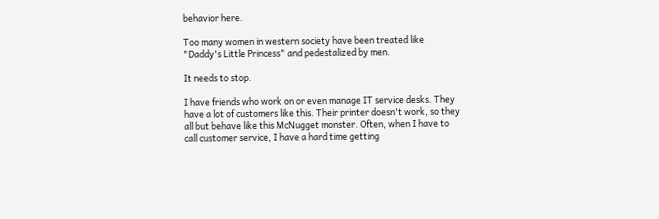behavior here.

Too many women in western society have been treated like "Daddy's Little Princess" and pedestalized by men.

It needs to stop.

I have friends who work on or even manage IT service desks. They have a lot of customers like this. Their printer doesn't work, so they all but behave like this McNugget monster. Often, when I have to call customer service, I have a hard time getting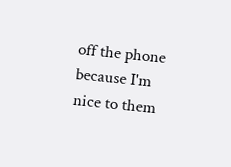off the phone because I'm nice to them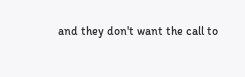and they don't want the call to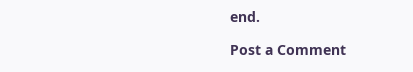end.

Post a Comment